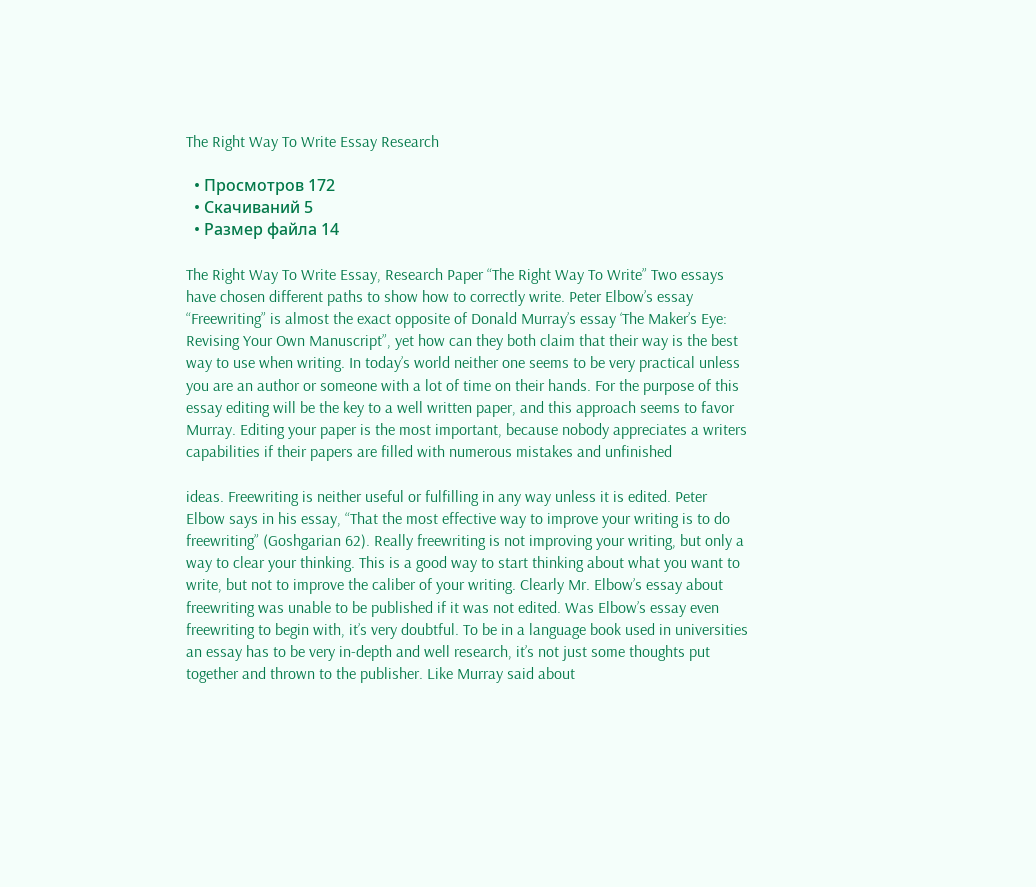The Right Way To Write Essay Research

  • Просмотров 172
  • Скачиваний 5
  • Размер файла 14

The Right Way To Write Essay, Research Paper “The Right Way To Write” Two essays have chosen different paths to show how to correctly write. Peter Elbow’s essay “Freewriting” is almost the exact opposite of Donald Murray’s essay ‘The Maker’s Eye: Revising Your Own Manuscript”, yet how can they both claim that their way is the best way to use when writing. In today’s world neither one seems to be very practical unless you are an author or someone with a lot of time on their hands. For the purpose of this essay editing will be the key to a well written paper, and this approach seems to favor Murray. Editing your paper is the most important, because nobody appreciates a writers capabilities if their papers are filled with numerous mistakes and unfinished

ideas. Freewriting is neither useful or fulfilling in any way unless it is edited. Peter Elbow says in his essay, “That the most effective way to improve your writing is to do freewriting” (Goshgarian 62). Really freewriting is not improving your writing, but only a way to clear your thinking. This is a good way to start thinking about what you want to write, but not to improve the caliber of your writing. Clearly Mr. Elbow’s essay about freewriting was unable to be published if it was not edited. Was Elbow’s essay even freewriting to begin with, it’s very doubtful. To be in a language book used in universities an essay has to be very in-depth and well research, it’s not just some thoughts put together and thrown to the publisher. Like Murray said about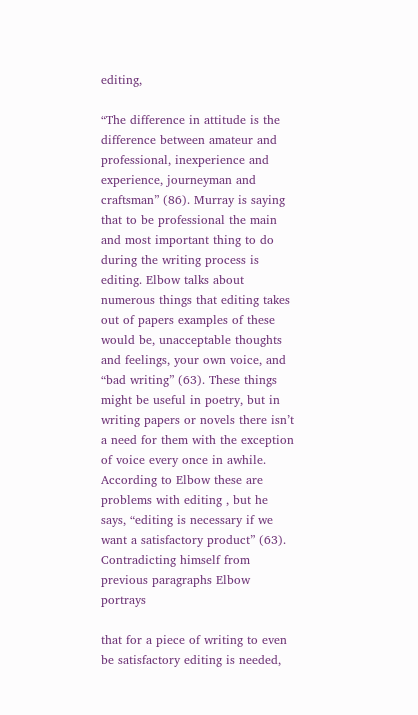editing,

“The difference in attitude is the difference between amateur and professional, inexperience and experience, journeyman and craftsman” (86). Murray is saying that to be professional the main and most important thing to do during the writing process is editing. Elbow talks about numerous things that editing takes out of papers examples of these would be, unacceptable thoughts and feelings, your own voice, and “bad writing” (63). These things might be useful in poetry, but in writing papers or novels there isn’t a need for them with the exception of voice every once in awhile. According to Elbow these are problems with editing , but he says, “editing is necessary if we want a satisfactory product” (63). Contradicting himself from previous paragraphs Elbow portrays

that for a piece of writing to even be satisfactory editing is needed,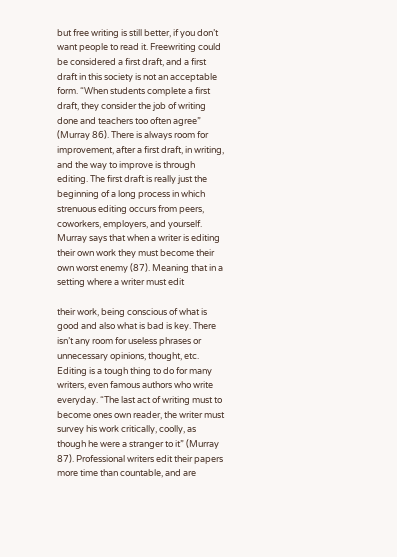but free writing is still better, if you don’t want people to read it. Freewriting could be considered a first draft, and a first draft in this society is not an acceptable form. “When students complete a first draft, they consider the job of writing done and teachers too often agree” (Murray 86). There is always room for improvement, after a first draft, in writing, and the way to improve is through editing. The first draft is really just the beginning of a long process in which strenuous editing occurs from peers, coworkers, employers, and yourself. Murray says that when a writer is editing their own work they must become their own worst enemy (87). Meaning that in a setting where a writer must edit

their work, being conscious of what is good and also what is bad is key. There isn’t any room for useless phrases or unnecessary opinions, thought, etc. Editing is a tough thing to do for many writers, even famous authors who write everyday. “The last act of writing must to become ones own reader, the writer must survey his work critically, coolly, as though he were a stranger to it” (Murray 87). Professional writers edit their papers more time than countable, and are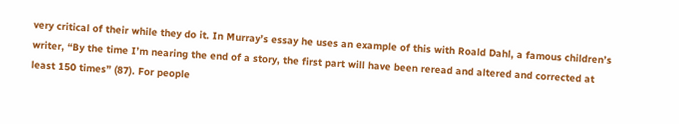very critical of their while they do it. In Murray’s essay he uses an example of this with Roald Dahl, a famous children’s writer, “By the time I’m nearing the end of a story, the first part will have been reread and altered and corrected at least 150 times” (87). For people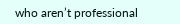who aren’t professional